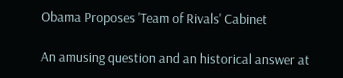Obama Proposes 'Team of Rivals' Cabinet

An amusing question and an historical answer at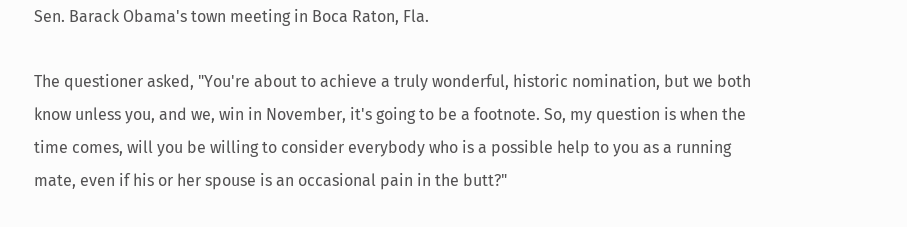Sen. Barack Obama's town meeting in Boca Raton, Fla.

The questioner asked, "You're about to achieve a truly wonderful, historic nomination, but we both know unless you, and we, win in November, it's going to be a footnote. So, my question is when the time comes, will you be willing to consider everybody who is a possible help to you as a running mate, even if his or her spouse is an occasional pain in the butt?"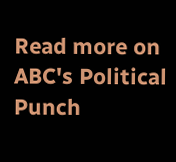Read more on ABC's Political Punch